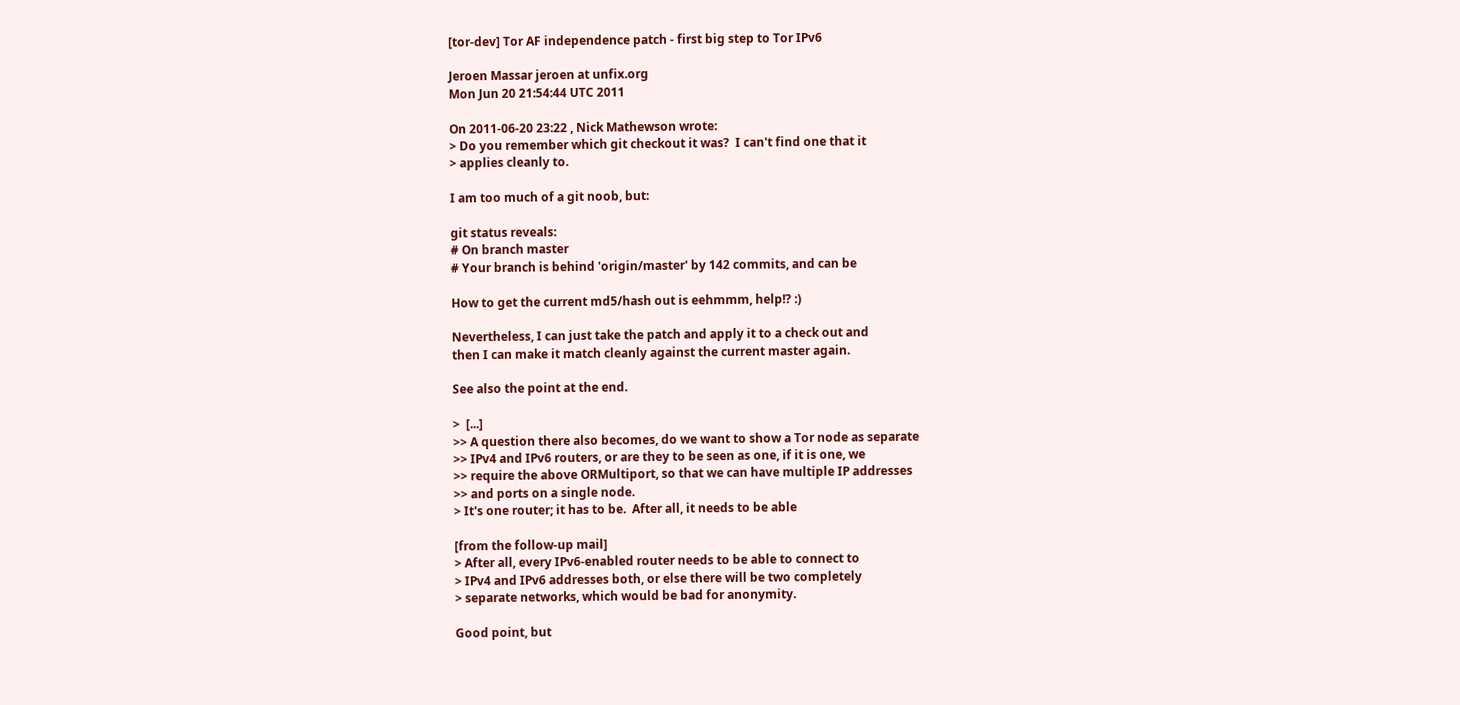[tor-dev] Tor AF independence patch - first big step to Tor IPv6

Jeroen Massar jeroen at unfix.org
Mon Jun 20 21:54:44 UTC 2011

On 2011-06-20 23:22 , Nick Mathewson wrote:
> Do you remember which git checkout it was?  I can't find one that it
> applies cleanly to.

I am too much of a git noob, but:

git status reveals:
# On branch master
# Your branch is behind 'origin/master' by 142 commits, and can be

How to get the current md5/hash out is eehmmm, help!? :)

Nevertheless, I can just take the patch and apply it to a check out and
then I can make it match cleanly against the current master again.

See also the point at the end.

>  [...]
>> A question there also becomes, do we want to show a Tor node as separate
>> IPv4 and IPv6 routers, or are they to be seen as one, if it is one, we
>> require the above ORMultiport, so that we can have multiple IP addresses
>> and ports on a single node.
> It's one router; it has to be.  After all, it needs to be able

[from the follow-up mail]
> After all, every IPv6-enabled router needs to be able to connect to
> IPv4 and IPv6 addresses both, or else there will be two completely
> separate networks, which would be bad for anonymity.

Good point, but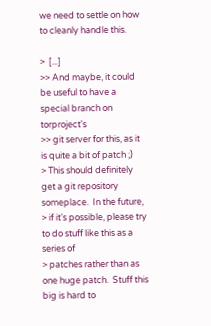we need to settle on how to cleanly handle this.

>  [...]
>> And maybe, it could be useful to have a special branch on torproject's
>> git server for this, as it is quite a bit of patch ;)
> This should definitely get a git repository someplace.  In the future,
> if it's possible, please try to do stuff like this as a series of
> patches rather than as one huge patch.  Stuff this big is hard to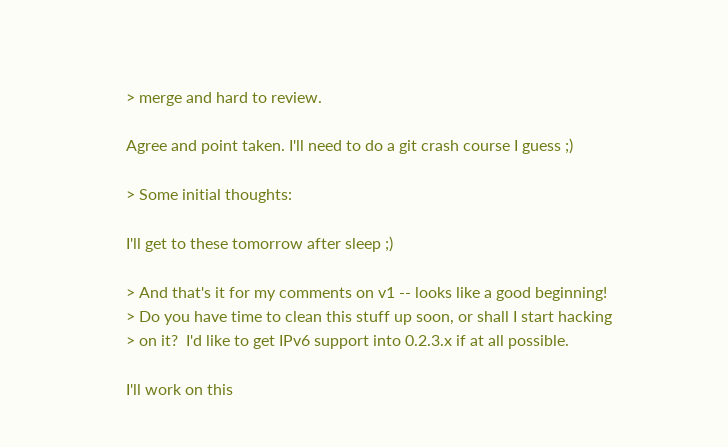> merge and hard to review.

Agree and point taken. I'll need to do a git crash course I guess ;)

> Some initial thoughts:

I'll get to these tomorrow after sleep ;)

> And that's it for my comments on v1 -- looks like a good beginning!
> Do you have time to clean this stuff up soon, or shall I start hacking
> on it?  I'd like to get IPv6 support into 0.2.3.x if at all possible.

I'll work on this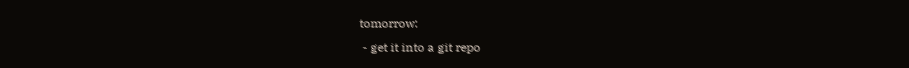tomorrow:
 - get it into a git repo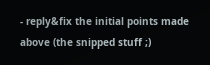- reply&fix the initial points made above (the snipped stuff ;)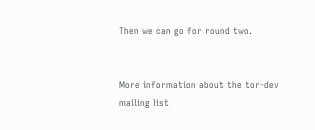Then we can go for round two.


More information about the tor-dev mailing list